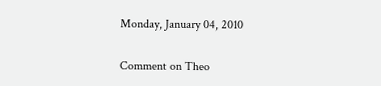Monday, January 04, 2010

Comment on Theo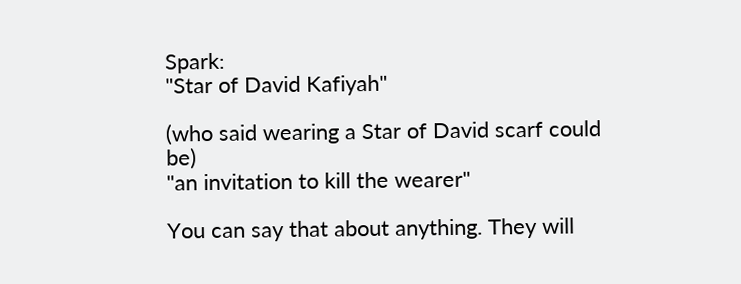Spark:
"Star of David Kafiyah"

(who said wearing a Star of David scarf could be)
"an invitation to kill the wearer"

You can say that about anything. They will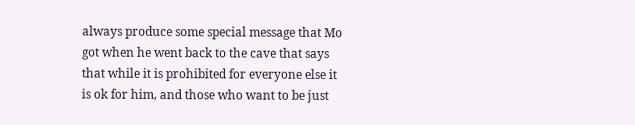always produce some special message that Mo got when he went back to the cave that says that while it is prohibited for everyone else it is ok for him, and those who want to be just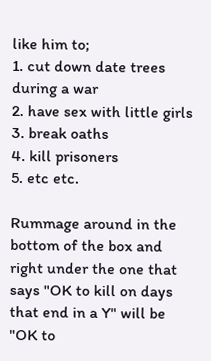like him to;
1. cut down date trees during a war
2. have sex with little girls
3. break oaths
4. kill prisoners
5. etc etc.

Rummage around in the bottom of the box and right under the one that says "OK to kill on days that end in a Y" will be "OK to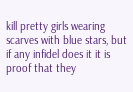kill pretty girls wearing scarves with blue stars, but if any infidel does it it is proof that they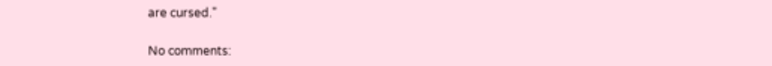are cursed."

No comments: